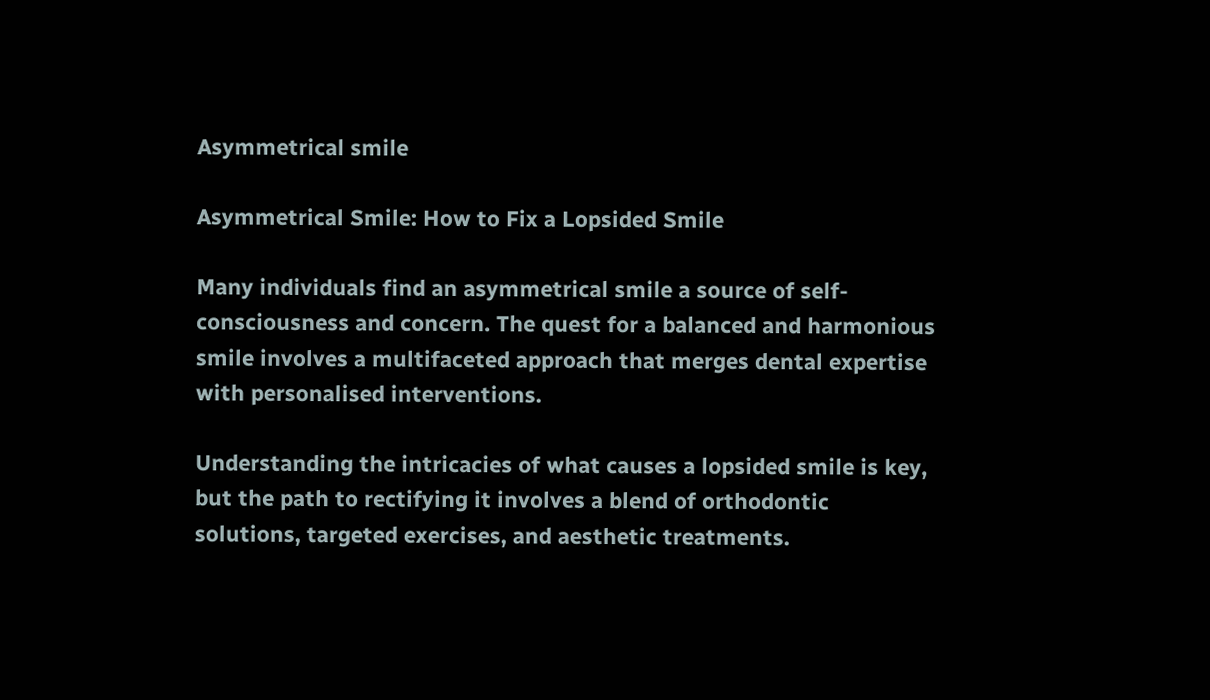Asymmetrical smile

Asymmetrical Smile: How to Fix a Lopsided Smile

Many individuals find an asymmetrical smile a source of self-consciousness and concern. The quest for a balanced and harmonious smile involves a multifaceted approach that merges dental expertise with personalised interventions.

Understanding the intricacies of what causes a lopsided smile is key, but the path to rectifying it involves a blend of orthodontic solutions, targeted exercises, and aesthetic treatments.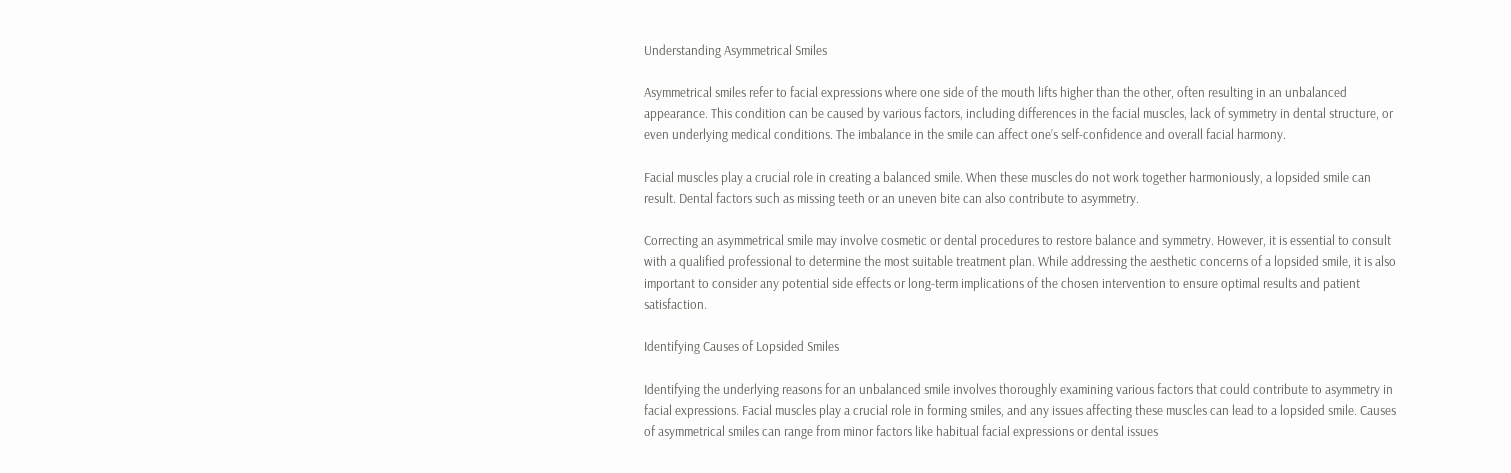Understanding Asymmetrical Smiles

Asymmetrical smiles refer to facial expressions where one side of the mouth lifts higher than the other, often resulting in an unbalanced appearance. This condition can be caused by various factors, including differences in the facial muscles, lack of symmetry in dental structure, or even underlying medical conditions. The imbalance in the smile can affect one’s self-confidence and overall facial harmony.

Facial muscles play a crucial role in creating a balanced smile. When these muscles do not work together harmoniously, a lopsided smile can result. Dental factors such as missing teeth or an uneven bite can also contribute to asymmetry.

Correcting an asymmetrical smile may involve cosmetic or dental procedures to restore balance and symmetry. However, it is essential to consult with a qualified professional to determine the most suitable treatment plan. While addressing the aesthetic concerns of a lopsided smile, it is also important to consider any potential side effects or long-term implications of the chosen intervention to ensure optimal results and patient satisfaction.

Identifying Causes of Lopsided Smiles

Identifying the underlying reasons for an unbalanced smile involves thoroughly examining various factors that could contribute to asymmetry in facial expressions. Facial muscles play a crucial role in forming smiles, and any issues affecting these muscles can lead to a lopsided smile. Causes of asymmetrical smiles can range from minor factors like habitual facial expressions or dental issues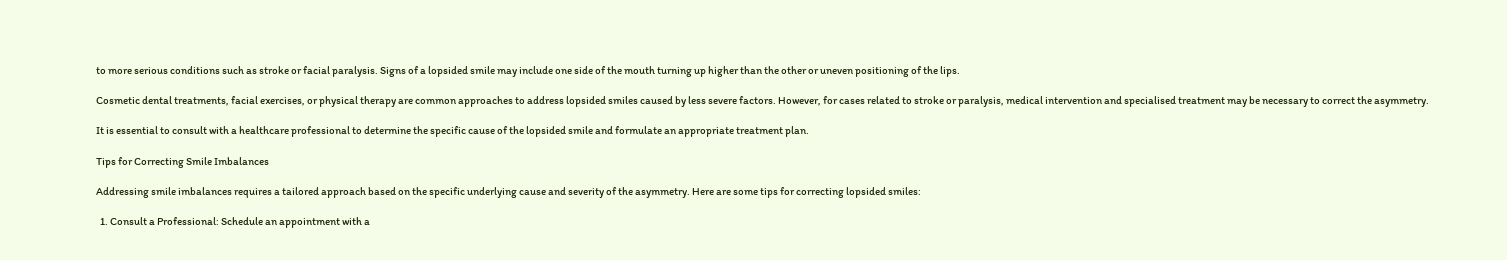to more serious conditions such as stroke or facial paralysis. Signs of a lopsided smile may include one side of the mouth turning up higher than the other or uneven positioning of the lips.

Cosmetic dental treatments, facial exercises, or physical therapy are common approaches to address lopsided smiles caused by less severe factors. However, for cases related to stroke or paralysis, medical intervention and specialised treatment may be necessary to correct the asymmetry.

It is essential to consult with a healthcare professional to determine the specific cause of the lopsided smile and formulate an appropriate treatment plan.

Tips for Correcting Smile Imbalances

Addressing smile imbalances requires a tailored approach based on the specific underlying cause and severity of the asymmetry. Here are some tips for correcting lopsided smiles:

  1. Consult a Professional: Schedule an appointment with a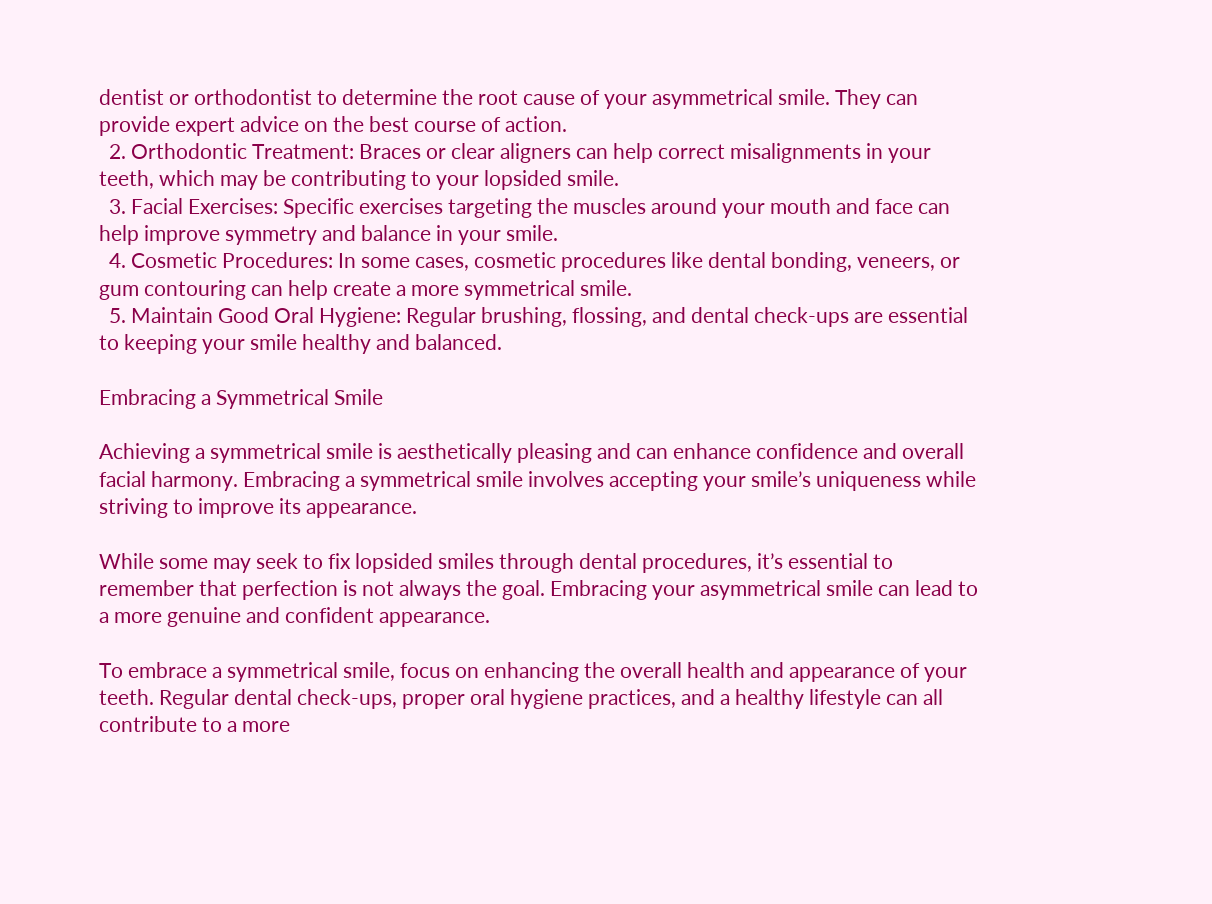dentist or orthodontist to determine the root cause of your asymmetrical smile. They can provide expert advice on the best course of action.
  2. Orthodontic Treatment: Braces or clear aligners can help correct misalignments in your teeth, which may be contributing to your lopsided smile.
  3. Facial Exercises: Specific exercises targeting the muscles around your mouth and face can help improve symmetry and balance in your smile.
  4. Cosmetic Procedures: In some cases, cosmetic procedures like dental bonding, veneers, or gum contouring can help create a more symmetrical smile.
  5. Maintain Good Oral Hygiene: Regular brushing, flossing, and dental check-ups are essential to keeping your smile healthy and balanced.

Embracing a Symmetrical Smile

Achieving a symmetrical smile is aesthetically pleasing and can enhance confidence and overall facial harmony. Embracing a symmetrical smile involves accepting your smile’s uniqueness while striving to improve its appearance.

While some may seek to fix lopsided smiles through dental procedures, it’s essential to remember that perfection is not always the goal. Embracing your asymmetrical smile can lead to a more genuine and confident appearance.

To embrace a symmetrical smile, focus on enhancing the overall health and appearance of your teeth. Regular dental check-ups, proper oral hygiene practices, and a healthy lifestyle can all contribute to a more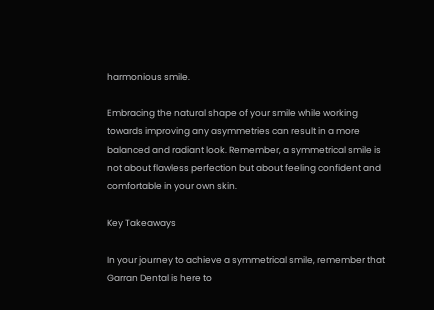harmonious smile.

Embracing the natural shape of your smile while working towards improving any asymmetries can result in a more balanced and radiant look. Remember, a symmetrical smile is not about flawless perfection but about feeling confident and comfortable in your own skin.

Key Takeaways

In your journey to achieve a symmetrical smile, remember that Garran Dental is here to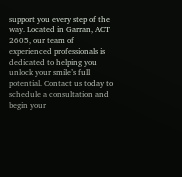support you every step of the way. Located in Garran, ACT 2605, our team of experienced professionals is dedicated to helping you unlock your smile’s full potential. Contact us today to schedule a consultation and begin your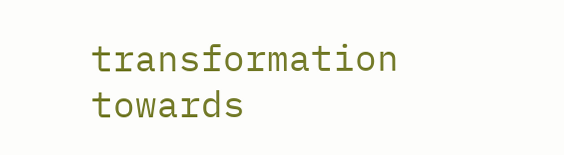transformation towards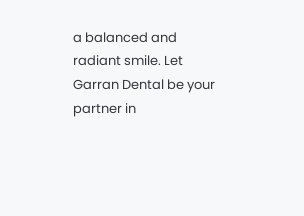a balanced and radiant smile. Let Garran Dental be your partner in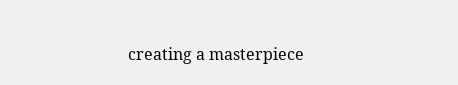creating a masterpiece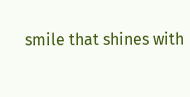smile that shines with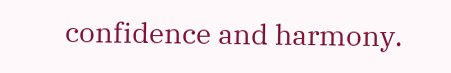confidence and harmony.